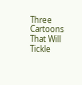Three Cartoons That Will Tickle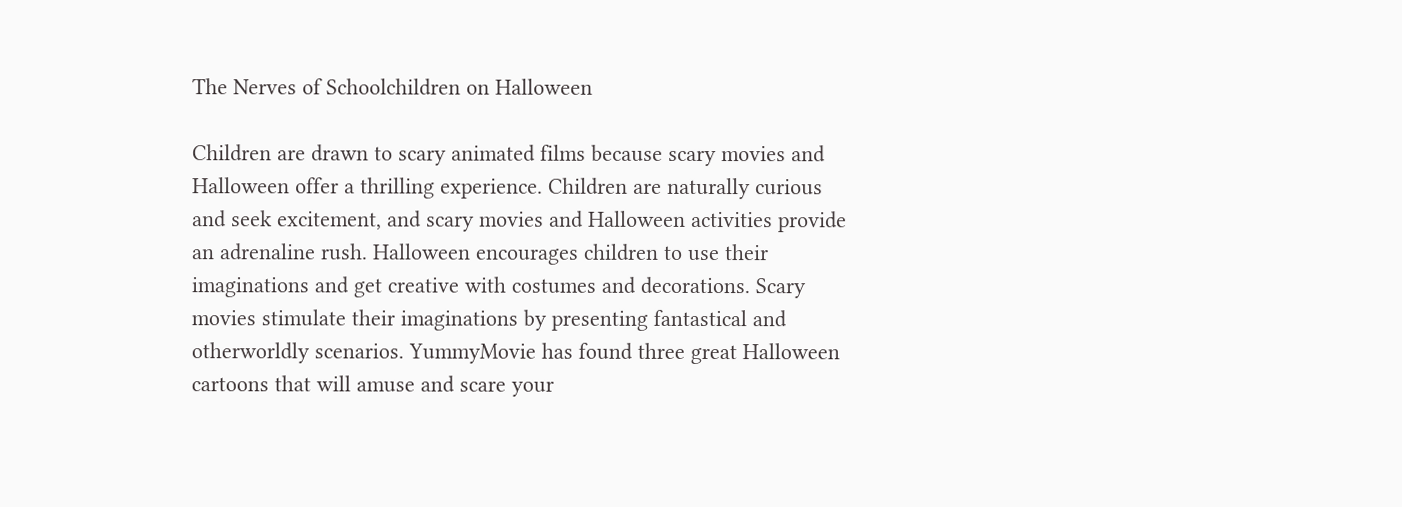The Nerves of Schoolchildren on Halloween

Children are drawn to scary animated films because scary movies and Halloween offer a thrilling experience. Children are naturally curious and seek excitement, and scary movies and Halloween activities provide an adrenaline rush. Halloween encourages children to use their imaginations and get creative with costumes and decorations. Scary movies stimulate their imaginations by presenting fantastical and otherworldly scenarios. YummyMovie has found three great Halloween cartoons that will amuse and scare your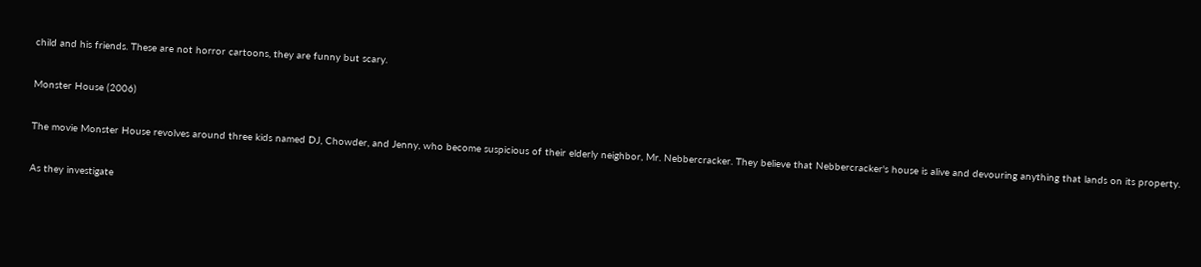child and his friends. These are not horror cartoons, they are funny but scary.

Monster House (2006)

The movie Monster House revolves around three kids named DJ, Chowder, and Jenny, who become suspicious of their elderly neighbor, Mr. Nebbercracker. They believe that Nebbercracker's house is alive and devouring anything that lands on its property.

As they investigate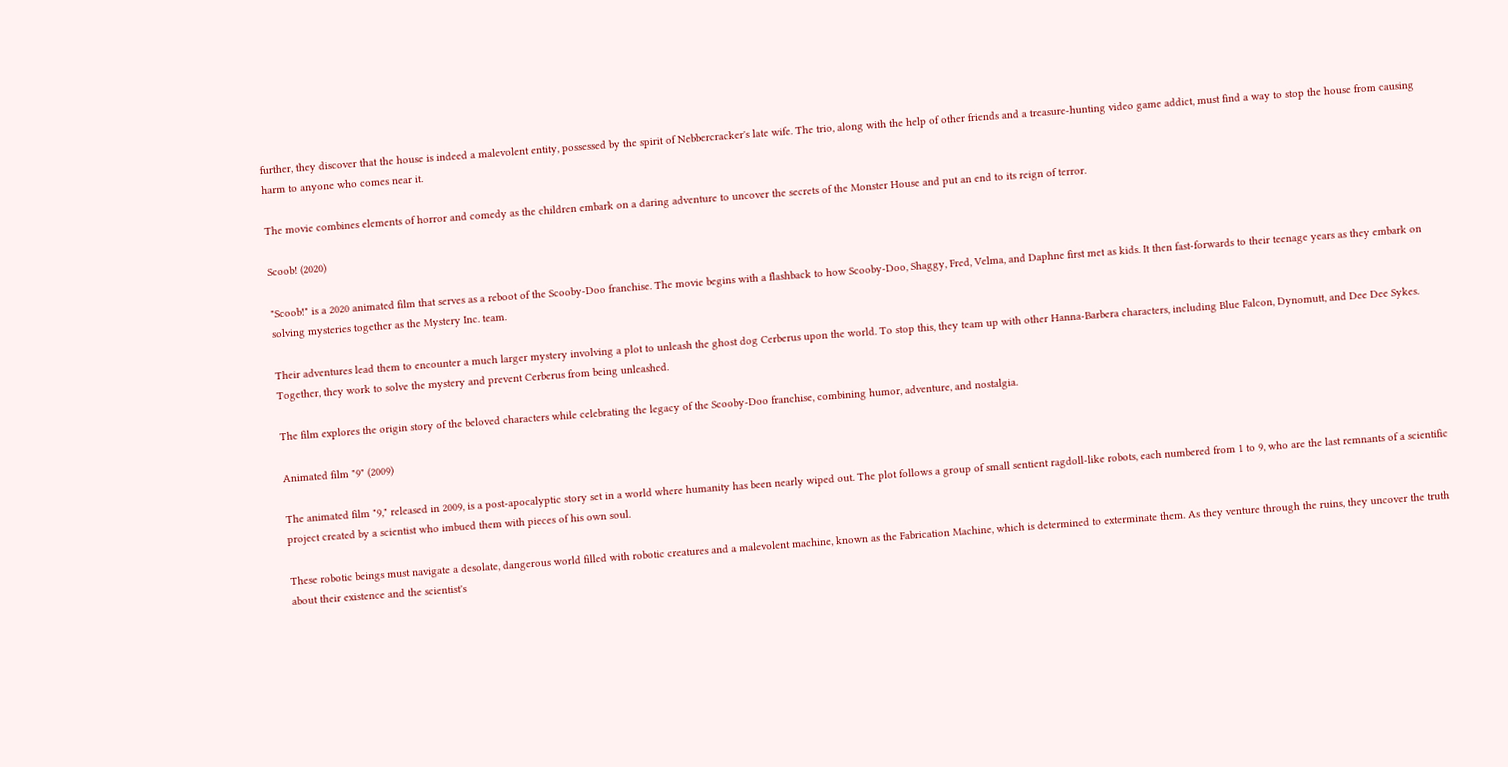further, they discover that the house is indeed a malevolent entity, possessed by the spirit of Nebbercracker's late wife. The trio, along with the help of other friends and a treasure-hunting video game addict, must find a way to stop the house from causing harm to anyone who comes near it.

The movie combines elements of horror and comedy as the children embark on a daring adventure to uncover the secrets of the Monster House and put an end to its reign of terror.

Scoob! (2020)

"Scoob!" is a 2020 animated film that serves as a reboot of the Scooby-Doo franchise. The movie begins with a flashback to how Scooby-Doo, Shaggy, Fred, Velma, and Daphne first met as kids. It then fast-forwards to their teenage years as they embark on solving mysteries together as the Mystery Inc. team.

Their adventures lead them to encounter a much larger mystery involving a plot to unleash the ghost dog Cerberus upon the world. To stop this, they team up with other Hanna-Barbera characters, including Blue Falcon, Dynomutt, and Dee Dee Sykes. Together, they work to solve the mystery and prevent Cerberus from being unleashed.

The film explores the origin story of the beloved characters while celebrating the legacy of the Scooby-Doo franchise, combining humor, adventure, and nostalgia.

Animated film "9" (2009)

The animated film "9," released in 2009, is a post-apocalyptic story set in a world where humanity has been nearly wiped out. The plot follows a group of small sentient ragdoll-like robots, each numbered from 1 to 9, who are the last remnants of a scientific project created by a scientist who imbued them with pieces of his own soul.

These robotic beings must navigate a desolate, dangerous world filled with robotic creatures and a malevolent machine, known as the Fabrication Machine, which is determined to exterminate them. As they venture through the ruins, they uncover the truth about their existence and the scientist's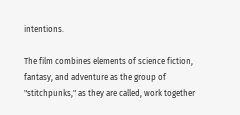intentions.

The film combines elements of science fiction, fantasy, and adventure as the group of "stitchpunks," as they are called, work together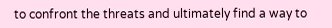to confront the threats and ultimately find a way to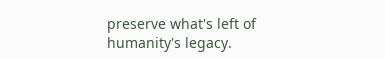preserve what's left of humanity's legacy.